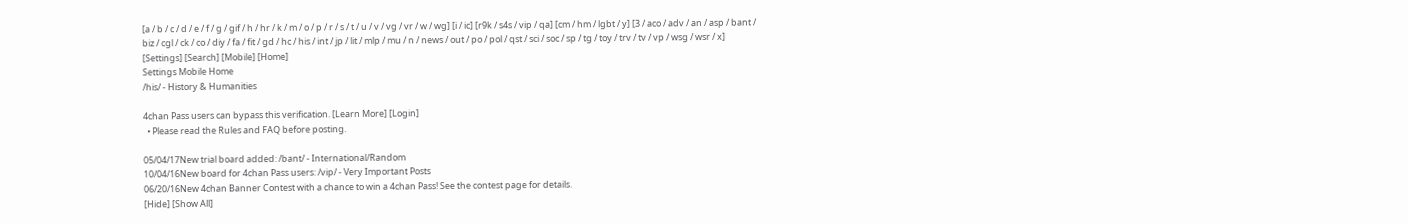[a / b / c / d / e / f / g / gif / h / hr / k / m / o / p / r / s / t / u / v / vg / vr / w / wg] [i / ic] [r9k / s4s / vip / qa] [cm / hm / lgbt / y] [3 / aco / adv / an / asp / bant / biz / cgl / ck / co / diy / fa / fit / gd / hc / his / int / jp / lit / mlp / mu / n / news / out / po / pol / qst / sci / soc / sp / tg / toy / trv / tv / vp / wsg / wsr / x] [Settings] [Search] [Mobile] [Home]
Settings Mobile Home
/his/ - History & Humanities

4chan Pass users can bypass this verification. [Learn More] [Login]
  • Please read the Rules and FAQ before posting.

05/04/17New trial board added: /bant/ - International/Random
10/04/16New board for 4chan Pass users: /vip/ - Very Important Posts
06/20/16New 4chan Banner Contest with a chance to win a 4chan Pass! See the contest page for details.
[Hide] [Show All]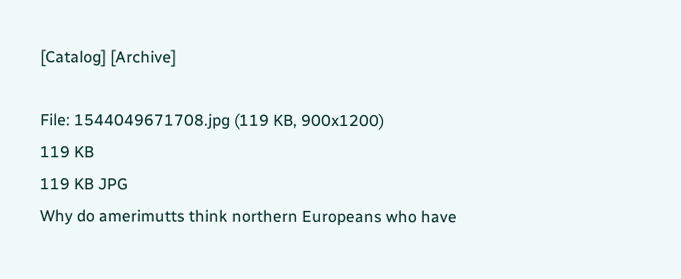[Catalog] [Archive]

File: 1544049671708.jpg (119 KB, 900x1200)
119 KB
119 KB JPG
Why do amerimutts think northern Europeans who have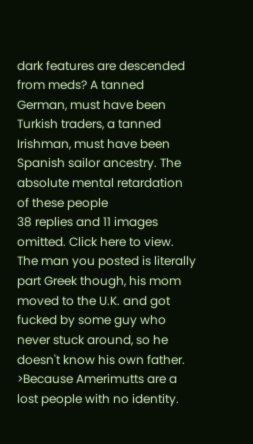dark features are descended from meds? A tanned German, must have been Turkish traders, a tanned Irishman, must have been Spanish sailor ancestry. The absolute mental retardation of these people
38 replies and 11 images omitted. Click here to view.
The man you posted is literally part Greek though, his mom moved to the U.K. and got fucked by some guy who never stuck around, so he doesn't know his own father.
>Because Amerimutts are a lost people with no identity.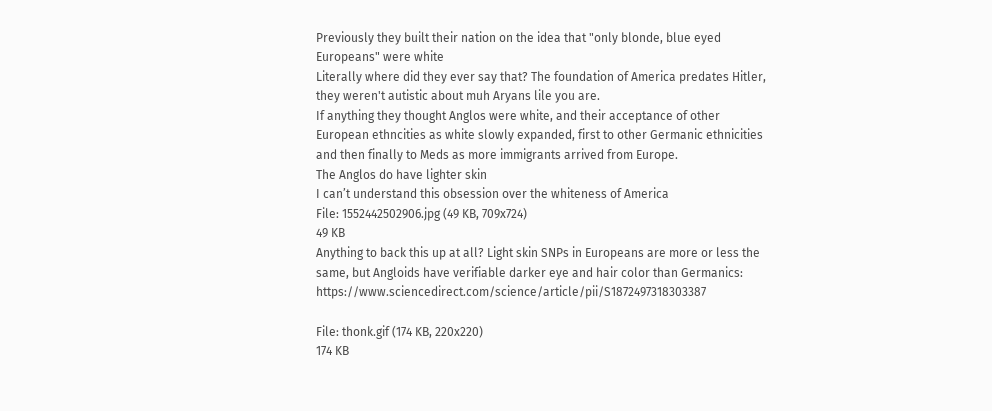Previously they built their nation on the idea that "only blonde, blue eyed Europeans" were white
Literally where did they ever say that? The foundation of America predates Hitler, they weren't autistic about muh Aryans lile you are.
If anything they thought Anglos were white, and their acceptance of other European ethncities as white slowly expanded, first to other Germanic ethnicities and then finally to Meds as more immigrants arrived from Europe.
The Anglos do have lighter skin
I can’t understand this obsession over the whiteness of America
File: 1552442502906.jpg (49 KB, 709x724)
49 KB
Anything to back this up at all? Light skin SNPs in Europeans are more or less the same, but Angloids have verifiable darker eye and hair color than Germanics: https://www.sciencedirect.com/science/article/pii/S1872497318303387

File: thonk.gif (174 KB, 220x220)
174 KB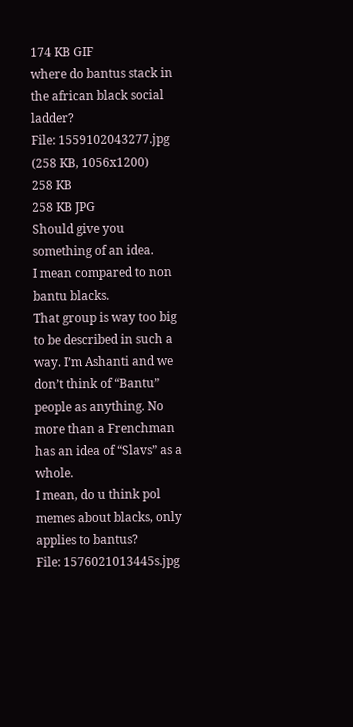174 KB GIF
where do bantus stack in the african black social ladder?
File: 1559102043277.jpg (258 KB, 1056x1200)
258 KB
258 KB JPG
Should give you something of an idea.
I mean compared to non bantu blacks.
That group is way too big to be described in such a way. I’m Ashanti and we don’t think of “Bantu” people as anything. No more than a Frenchman has an idea of “Slavs” as a whole.
I mean, do u think pol memes about blacks, only applies to bantus?
File: 1576021013445s.jpg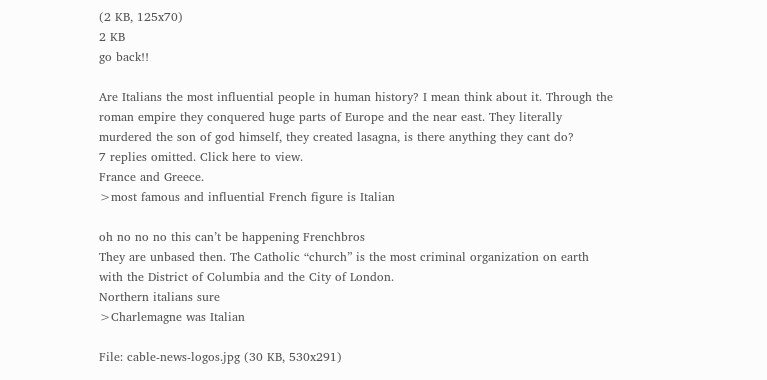(2 KB, 125x70)
2 KB
go back!!

Are Italians the most influential people in human history? I mean think about it. Through the roman empire they conquered huge parts of Europe and the near east. They literally murdered the son of god himself, they created lasagna, is there anything they cant do?
7 replies omitted. Click here to view.
France and Greece.
>most famous and influential French figure is Italian

oh no no no this can’t be happening Frenchbros
They are unbased then. The Catholic “church” is the most criminal organization on earth with the District of Columbia and the City of London.
Northern italians sure
>Charlemagne was Italian

File: cable-news-logos.jpg (30 KB, 530x291)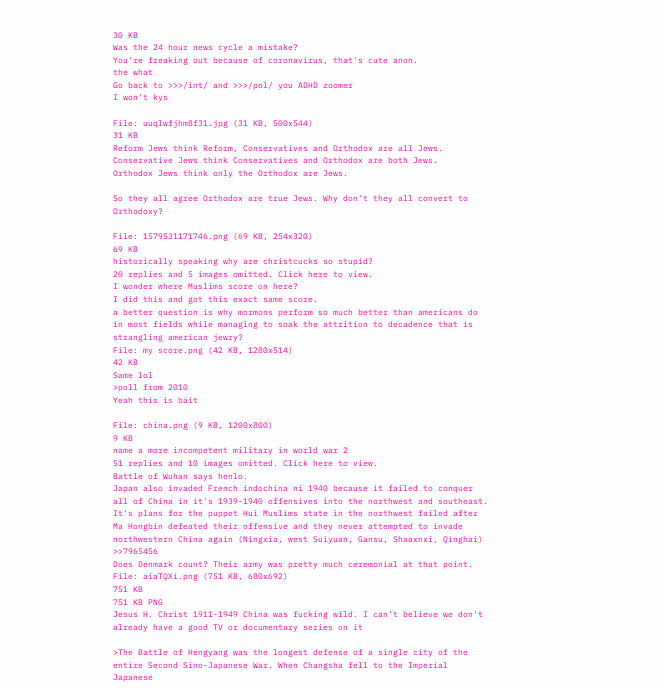30 KB
Was the 24 hour news cycle a mistake?
You're freaking out because of coronavirus, that's cute anon.
the what
Go back to >>>/int/ and >>>/pol/ you ADHD zoomer
I won't kys

File: uuqlwfjhm8f31.jpg (31 KB, 500x544)
31 KB
Reform Jews think Reform, Conservatives and Orthodox are all Jews.
Conservative Jews think Conservatives and Orthodox are both Jews.
Orthodox Jews think only the Orthodox are Jews.

So they all agree Orthodox are true Jews. Why don't they all convert to Orthodoxy?

File: 1579531171746.png (69 KB, 254x320)
69 KB
historically speaking why are christcucks so stupid?
20 replies and 5 images omitted. Click here to view.
I wonder where Muslims score on here?
I did this and got this exact same score.
a better question is why mormons perform so much better than americans do in most fields while managing to soak the attrition to decadence that is strangling american jewry?
File: my score.png (42 KB, 1280x514)
42 KB
Same lol
>poll from 2010
Yeah this is bait

File: china.png (9 KB, 1200x800)
9 KB
name a more incompetent military in world war 2
51 replies and 10 images omitted. Click here to view.
Battle of Wuhan says henlo.
Japan also invaded French indochina ni 1940 because it failed to conquer all of China in it's 1939-1940 offensives into the northwest and southeast. It's plans for the puppet Hui Muslims state in the northwest failed after Ma Hongbin defeated their offensive and they never attempted to invade northwestern China again (Ningxia, west Suiyuan, Gansu, Shaaxnxi, Qinghai) >>7965456
Does Denmark count? Their army was pretty much ceremonial at that point.
File: aiaTQXi.png (751 KB, 680x692)
751 KB
751 KB PNG
Jesus H. Christ 1911-1949 China was fucking wild. I can't believe we don't already have a good TV or documentary series on it

>The Battle of Hengyang was the longest defense of a single city of the entire Second Sino-Japanese War. When Changsha fell to the Imperial Japanese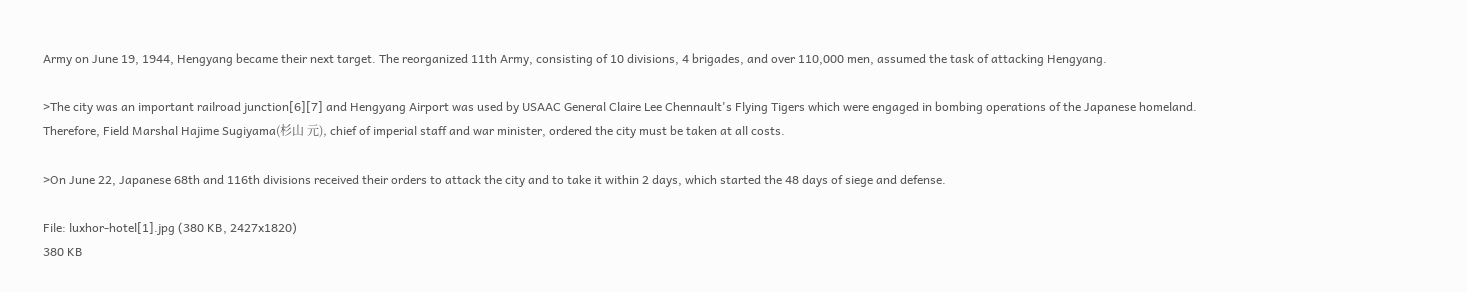Army on June 19, 1944, Hengyang became their next target. The reorganized 11th Army, consisting of 10 divisions, 4 brigades, and over 110,000 men, assumed the task of attacking Hengyang.

>The city was an important railroad junction[6][7] and Hengyang Airport was used by USAAC General Claire Lee Chennault's Flying Tigers which were engaged in bombing operations of the Japanese homeland. Therefore, Field Marshal Hajime Sugiyama(杉山 元), chief of imperial staff and war minister, ordered the city must be taken at all costs.

>On June 22, Japanese 68th and 116th divisions received their orders to attack the city and to take it within 2 days, which started the 48 days of siege and defense.

File: luxhor-hotel[1].jpg (380 KB, 2427x1820)
380 KB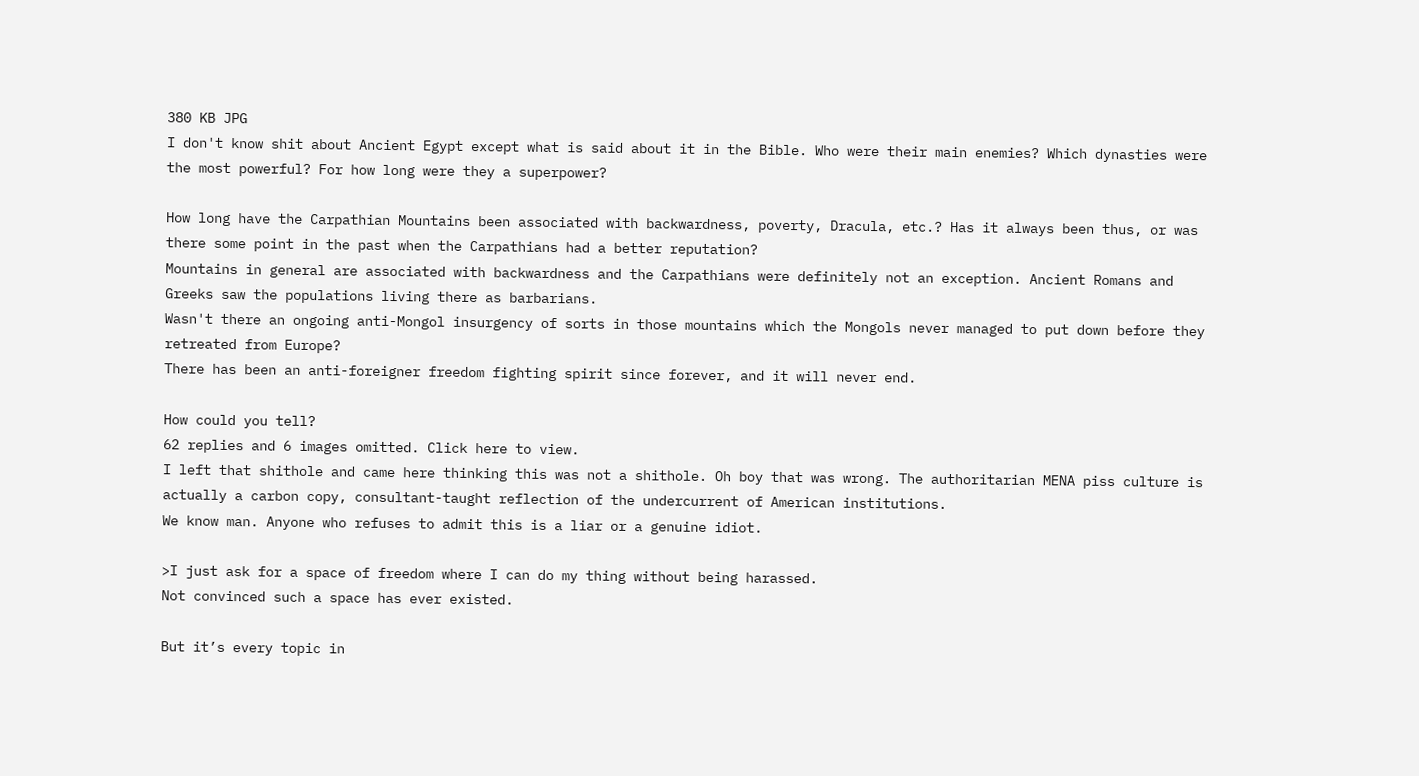380 KB JPG
I don't know shit about Ancient Egypt except what is said about it in the Bible. Who were their main enemies? Which dynasties were the most powerful? For how long were they a superpower?

How long have the Carpathian Mountains been associated with backwardness, poverty, Dracula, etc.? Has it always been thus, or was there some point in the past when the Carpathians had a better reputation?
Mountains in general are associated with backwardness and the Carpathians were definitely not an exception. Ancient Romans and Greeks saw the populations living there as barbarians.
Wasn't there an ongoing anti-Mongol insurgency of sorts in those mountains which the Mongols never managed to put down before they retreated from Europe?
There has been an anti-foreigner freedom fighting spirit since forever, and it will never end.

How could you tell?
62 replies and 6 images omitted. Click here to view.
I left that shithole and came here thinking this was not a shithole. Oh boy that was wrong. The authoritarian MENA piss culture is actually a carbon copy, consultant-taught reflection of the undercurrent of American institutions.
We know man. Anyone who refuses to admit this is a liar or a genuine idiot.

>I just ask for a space of freedom where I can do my thing without being harassed.
Not convinced such a space has ever existed.

But it’s every topic in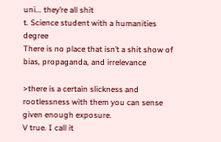uni... they’re all shit
t. Science student with a humanities degree
There is no place that isn’t a shit show of bias, propaganda, and irrelevance

>there is a certain slickness and rootlessness with them you can sense given enough exposure.
V true. I call it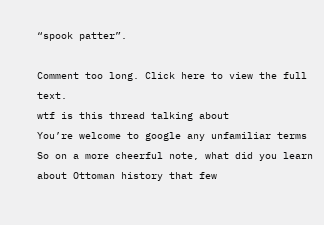“spook patter”.

Comment too long. Click here to view the full text.
wtf is this thread talking about
You’re welcome to google any unfamiliar terms
So on a more cheerful note, what did you learn about Ottoman history that few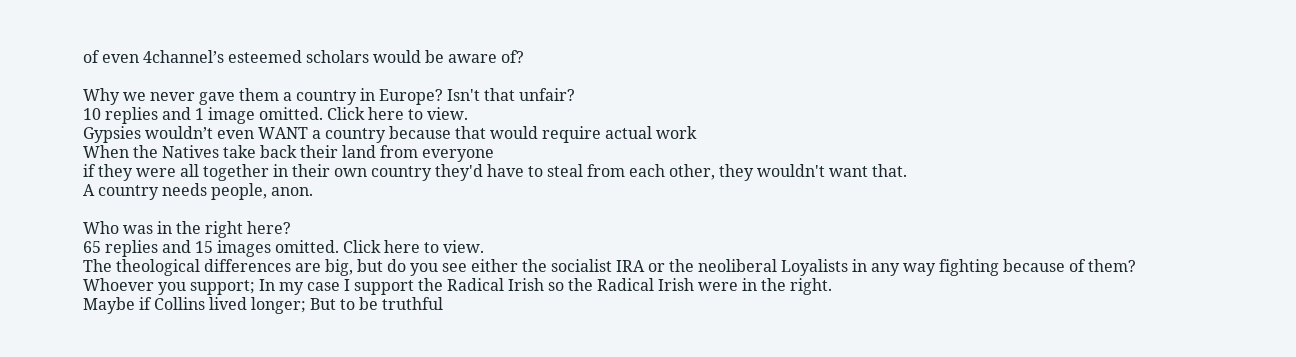of even 4channel’s esteemed scholars would be aware of?

Why we never gave them a country in Europe? Isn't that unfair?
10 replies and 1 image omitted. Click here to view.
Gypsies wouldn’t even WANT a country because that would require actual work
When the Natives take back their land from everyone
if they were all together in their own country they'd have to steal from each other, they wouldn't want that.
A country needs people, anon.

Who was in the right here?
65 replies and 15 images omitted. Click here to view.
The theological differences are big, but do you see either the socialist IRA or the neoliberal Loyalists in any way fighting because of them?
Whoever you support; In my case I support the Radical Irish so the Radical Irish were in the right.
Maybe if Collins lived longer; But to be truthful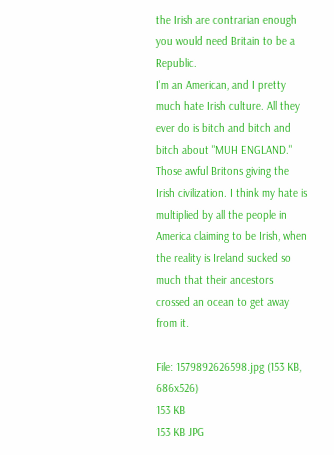the Irish are contrarian enough you would need Britain to be a Republic.
I'm an American, and I pretty much hate Irish culture. All they ever do is bitch and bitch and bitch about "MUH ENGLAND." Those awful Britons giving the Irish civilization. I think my hate is multiplied by all the people in America claiming to be Irish, when the reality is Ireland sucked so much that their ancestors crossed an ocean to get away from it.

File: 1579892626598.jpg (153 KB, 686x526)
153 KB
153 KB JPG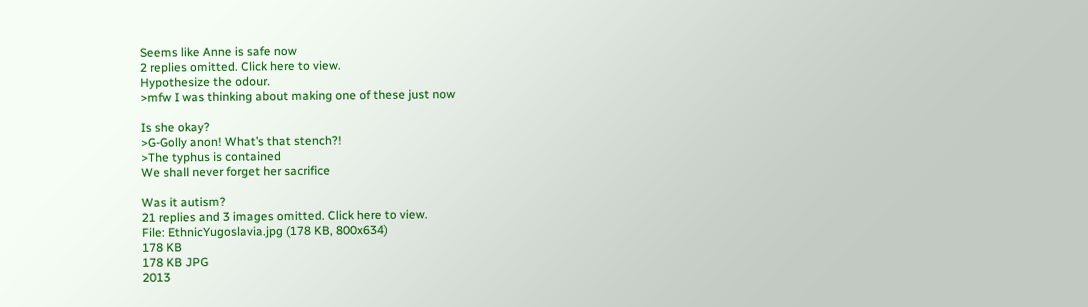Seems like Anne is safe now
2 replies omitted. Click here to view.
Hypothesize the odour.
>mfw I was thinking about making one of these just now

Is she okay?
>G-Golly anon! What’s that stench?!
>The typhus is contained
We shall never forget her sacrifice

Was it autism?
21 replies and 3 images omitted. Click here to view.
File: EthnicYugoslavia.jpg (178 KB, 800x634)
178 KB
178 KB JPG
2013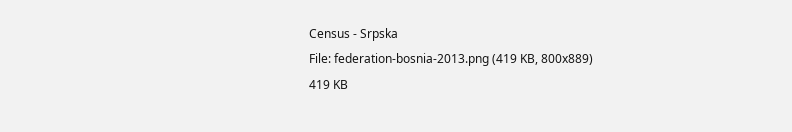Census - Srpska
File: federation-bosnia-2013.png (419 KB, 800x889)
419 KB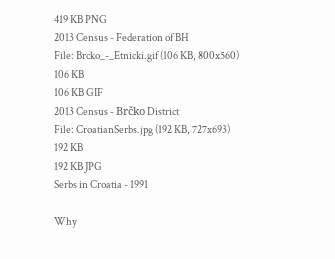419 KB PNG
2013 Census - Federation of BH
File: Brcko_-_Etnicki.gif (106 KB, 800x560)
106 KB
106 KB GIF
2013 Census - Brčko District
File: CroatianSerbs.jpg (192 KB, 727x693)
192 KB
192 KB JPG
Serbs in Croatia - 1991

Why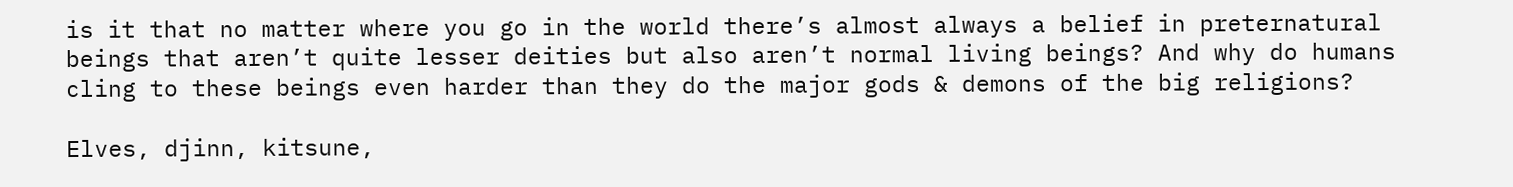is it that no matter where you go in the world there’s almost always a belief in preternatural beings that aren’t quite lesser deities but also aren’t normal living beings? And why do humans cling to these beings even harder than they do the major gods & demons of the big religions?

Elves, djinn, kitsune,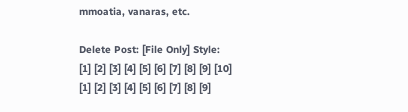mmoatia, vanaras, etc.

Delete Post: [File Only] Style:
[1] [2] [3] [4] [5] [6] [7] [8] [9] [10]
[1] [2] [3] [4] [5] [6] [7] [8] [9]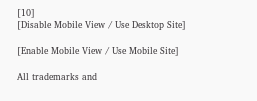[10]
[Disable Mobile View / Use Desktop Site]

[Enable Mobile View / Use Mobile Site]

All trademarks and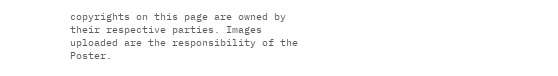copyrights on this page are owned by their respective parties. Images uploaded are the responsibility of the Poster.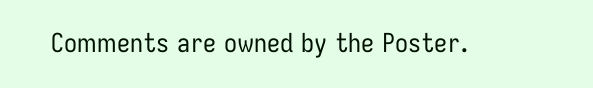Comments are owned by the Poster.